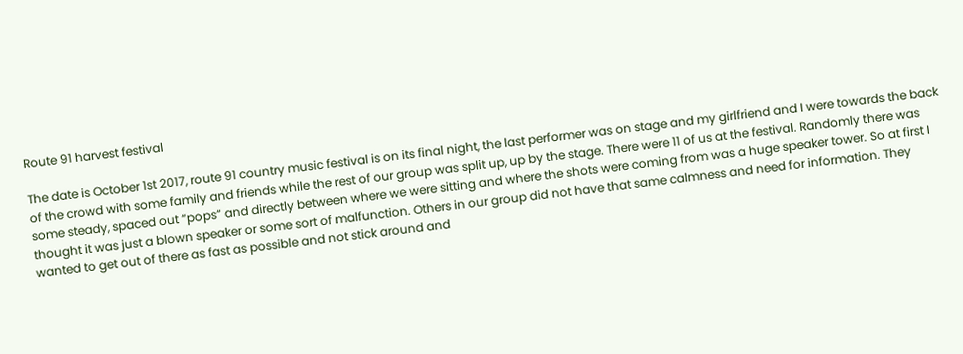Route 91 harvest festival

The date is October 1st 2017, route 91 country music festival is on its final night, the last performer was on stage and my girlfriend and I were towards the back of the crowd with some family and friends while the rest of our group was split up, up by the stage. There were 11 of us at the festival. Randomly there was some steady, spaced out “pops” and directly between where we were sitting and where the shots were coming from was a huge speaker tower. So at first I thought it was just a blown speaker or some sort of malfunction. Others in our group did not have that same calmness and need for information. They wanted to get out of there as fast as possible and not stick around and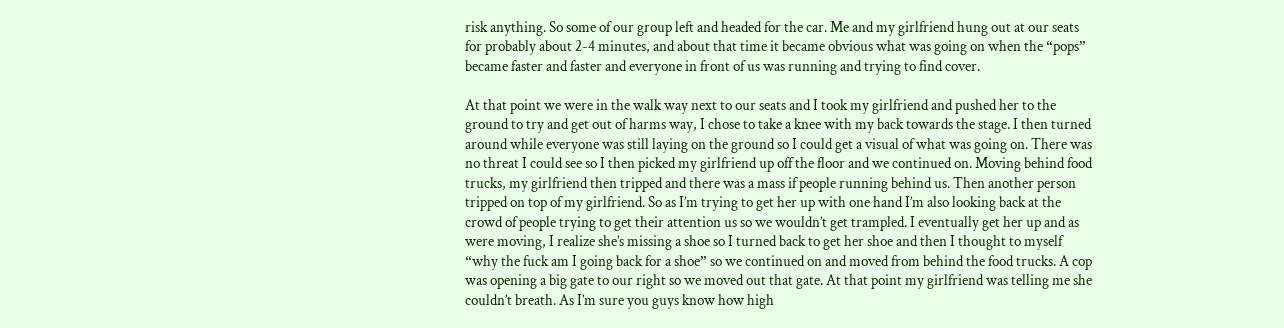risk anything. So some of our group left and headed for the car. Me and my girlfriend hung out at our seats for probably about 2-4 minutes, and about that time it became obvious what was going on when the “pops” became faster and faster and everyone in front of us was running and trying to find cover.

At that point we were in the walk way next to our seats and I took my girlfriend and pushed her to the ground to try and get out of harms way, I chose to take a knee with my back towards the stage. I then turned around while everyone was still laying on the ground so I could get a visual of what was going on. There was no threat I could see so I then picked my girlfriend up off the floor and we continued on. Moving behind food trucks, my girlfriend then tripped and there was a mass if people running behind us. Then another person tripped on top of my girlfriend. So as I’m trying to get her up with one hand I’m also looking back at the crowd of people trying to get their attention us so we wouldn’t get trampled. I eventually get her up and as were moving, I realize she’s missing a shoe so I turned back to get her shoe and then I thought to myself “why the fuck am I going back for a shoe” so we continued on and moved from behind the food trucks. A cop was opening a big gate to our right so we moved out that gate. At that point my girlfriend was telling me she couldn’t breath. As I’m sure you guys know how high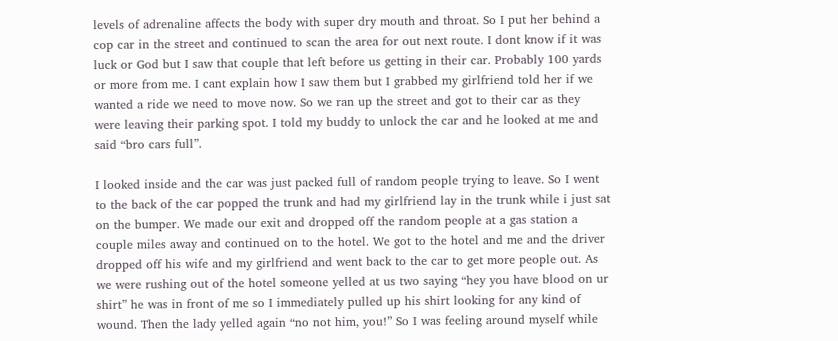levels of adrenaline affects the body with super dry mouth and throat. So I put her behind a cop car in the street and continued to scan the area for out next route. I dont know if it was luck or God but I saw that couple that left before us getting in their car. Probably 100 yards or more from me. I cant explain how I saw them but I grabbed my girlfriend told her if we wanted a ride we need to move now. So we ran up the street and got to their car as they were leaving their parking spot. I told my buddy to unlock the car and he looked at me and said “bro cars full”.

I looked inside and the car was just packed full of random people trying to leave. So I went to the back of the car popped the trunk and had my girlfriend lay in the trunk while i just sat on the bumper. We made our exit and dropped off the random people at a gas station a couple miles away and continued on to the hotel. We got to the hotel and me and the driver dropped off his wife and my girlfriend and went back to the car to get more people out. As we were rushing out of the hotel someone yelled at us two saying “hey you have blood on ur shirt” he was in front of me so I immediately pulled up his shirt looking for any kind of wound. Then the lady yelled again “no not him, you!” So I was feeling around myself while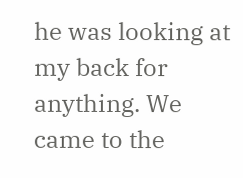he was looking at my back for anything. We came to the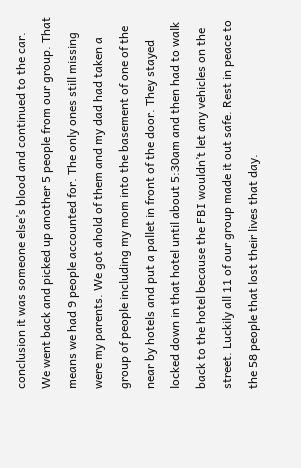conclusion it was someone else’s blood and continued to the car. We went back and picked up another 5 people from our group. That means we had 9 people accounted for. The only ones still missing were my parents. We got ahold of them and my dad had taken a group of people including my mom into the basement of one of the near by hotels and put a pallet in front of the door. They stayed locked down in that hotel until about 5:30am and then had to walk back to the hotel because the FBI wouldn’t let any vehicles on the street. Luckily all 11 of our group made it out safe. Rest in peace to the 58 people that lost their lives that day.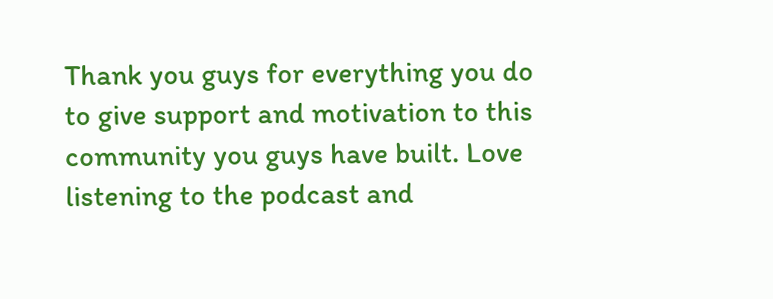Thank you guys for everything you do to give support and motivation to this community you guys have built. Love listening to the podcast and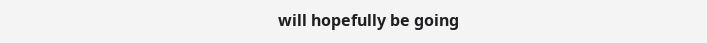will hopefully be going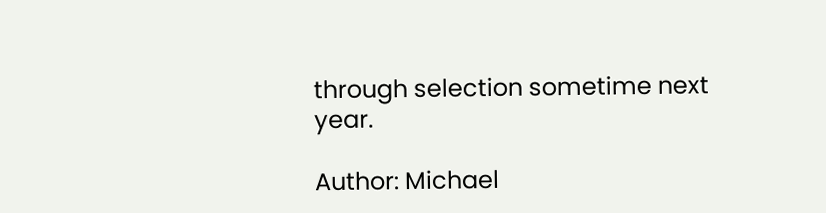through selection sometime next year.

Author: Michael